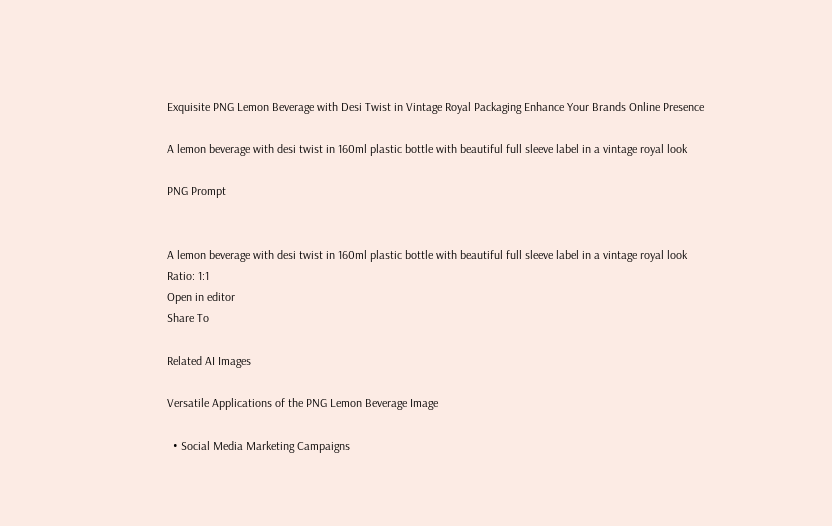Exquisite PNG Lemon Beverage with Desi Twist in Vintage Royal Packaging Enhance Your Brands Online Presence

A lemon beverage with desi twist in 160ml plastic bottle with beautiful full sleeve label in a vintage royal look

PNG Prompt


A lemon beverage with desi twist in 160ml plastic bottle with beautiful full sleeve label in a vintage royal look
Ratio: 1:1
Open in editor
Share To

Related AI Images

Versatile Applications of the PNG Lemon Beverage Image

  • Social Media Marketing Campaigns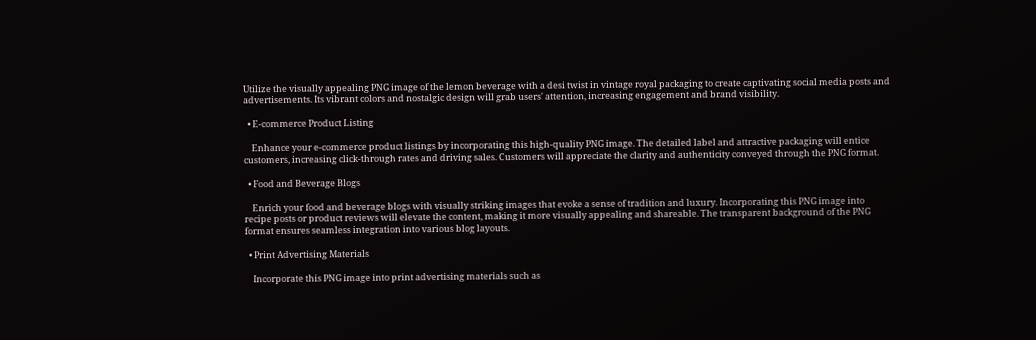Utilize the visually appealing PNG image of the lemon beverage with a desi twist in vintage royal packaging to create captivating social media posts and advertisements. Its vibrant colors and nostalgic design will grab users' attention, increasing engagement and brand visibility.

  • E-commerce Product Listing

    Enhance your e-commerce product listings by incorporating this high-quality PNG image. The detailed label and attractive packaging will entice customers, increasing click-through rates and driving sales. Customers will appreciate the clarity and authenticity conveyed through the PNG format.

  • Food and Beverage Blogs

    Enrich your food and beverage blogs with visually striking images that evoke a sense of tradition and luxury. Incorporating this PNG image into recipe posts or product reviews will elevate the content, making it more visually appealing and shareable. The transparent background of the PNG format ensures seamless integration into various blog layouts.

  • Print Advertising Materials

    Incorporate this PNG image into print advertising materials such as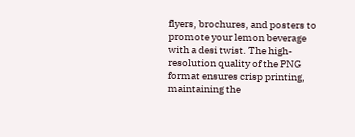flyers, brochures, and posters to promote your lemon beverage with a desi twist. The high-resolution quality of the PNG format ensures crisp printing, maintaining the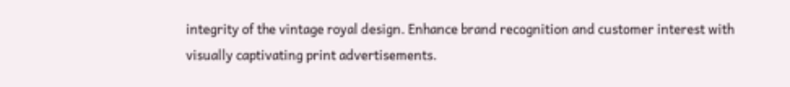integrity of the vintage royal design. Enhance brand recognition and customer interest with visually captivating print advertisements.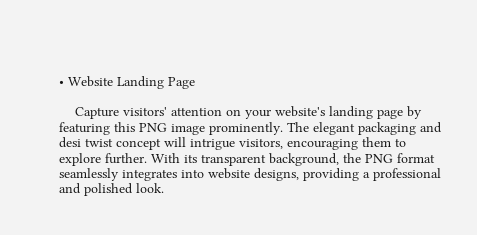• Website Landing Page

    Capture visitors' attention on your website's landing page by featuring this PNG image prominently. The elegant packaging and desi twist concept will intrigue visitors, encouraging them to explore further. With its transparent background, the PNG format seamlessly integrates into website designs, providing a professional and polished look.